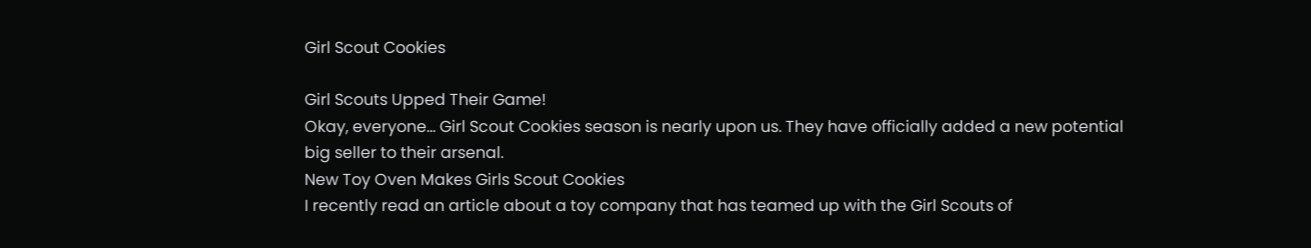Girl Scout Cookies

Girl Scouts Upped Their Game!
Okay, everyone... Girl Scout Cookies season is nearly upon us. They have officially added a new potential big seller to their arsenal.
New Toy Oven Makes Girls Scout Cookies
I recently read an article about a toy company that has teamed up with the Girl Scouts of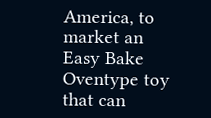America, to market an Easy Bake Oventype toy that can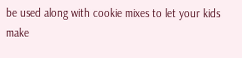be used along with cookie mixes to let your kids make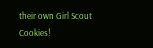their own Girl Scout Cookies!